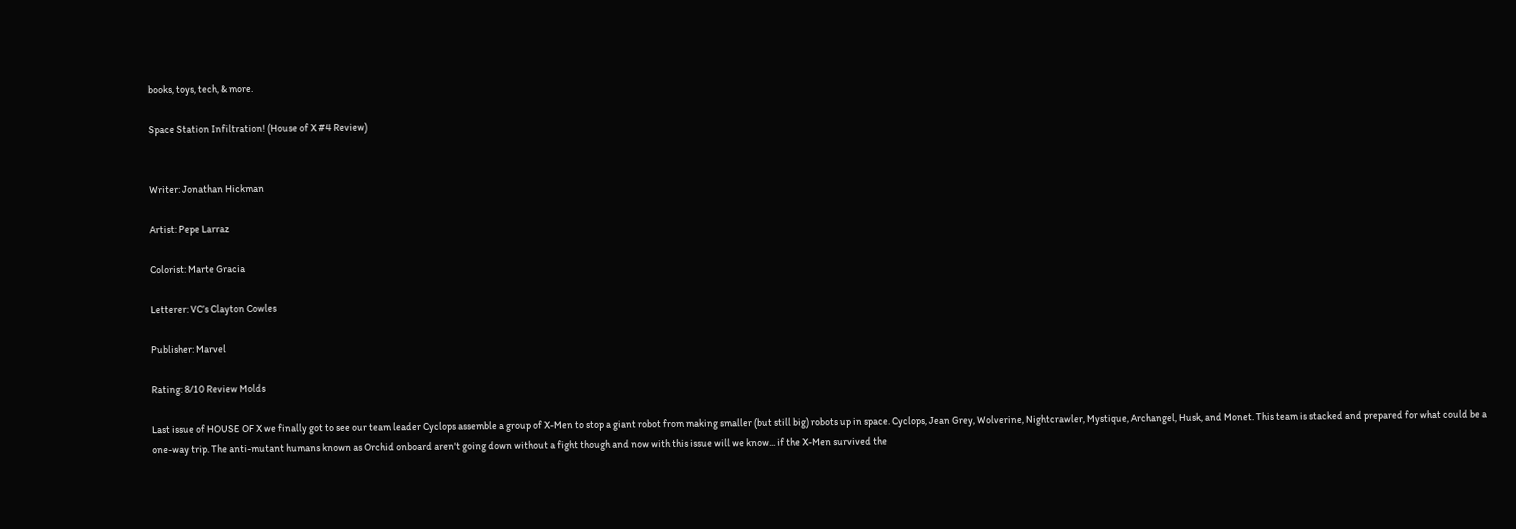books, toys, tech, & more.

Space Station Infiltration! (House of X #4 Review)


Writer: Jonathan Hickman

Artist: Pepe Larraz

Colorist: Marte Gracia

Letterer: VC’s Clayton Cowles

Publisher: Marvel

Rating: 8/10 Review Molds

Last issue of HOUSE OF X we finally got to see our team leader Cyclops assemble a group of X-Men to stop a giant robot from making smaller (but still big) robots up in space. Cyclops, Jean Grey, Wolverine, Nightcrawler, Mystique, Archangel, Husk, and Monet. This team is stacked and prepared for what could be a one-way trip. The anti-mutant humans known as Orchid onboard aren't going down without a fight though and now with this issue will we know... if the X-Men survived the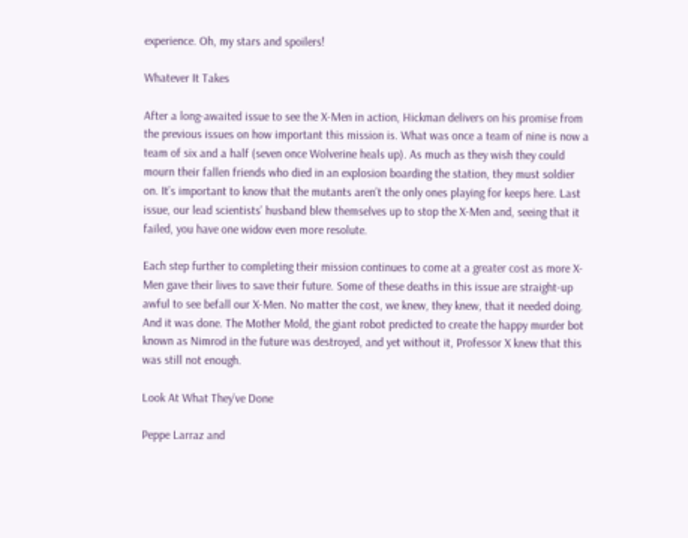experience. Oh, my stars and spoilers!

Whatever It Takes

After a long-awaited issue to see the X-Men in action, Hickman delivers on his promise from the previous issues on how important this mission is. What was once a team of nine is now a team of six and a half (seven once Wolverine heals up). As much as they wish they could mourn their fallen friends who died in an explosion boarding the station, they must soldier on. It’s important to know that the mutants aren’t the only ones playing for keeps here. Last issue, our lead scientists’ husband blew themselves up to stop the X-Men and, seeing that it failed, you have one widow even more resolute.

Each step further to completing their mission continues to come at a greater cost as more X-Men gave their lives to save their future. Some of these deaths in this issue are straight-up awful to see befall our X-Men. No matter the cost, we knew, they knew, that it needed doing. And it was done. The Mother Mold, the giant robot predicted to create the happy murder bot known as Nimrod in the future was destroyed, and yet without it, Professor X knew that this was still not enough.

Look At What They’ve Done

Peppe Larraz and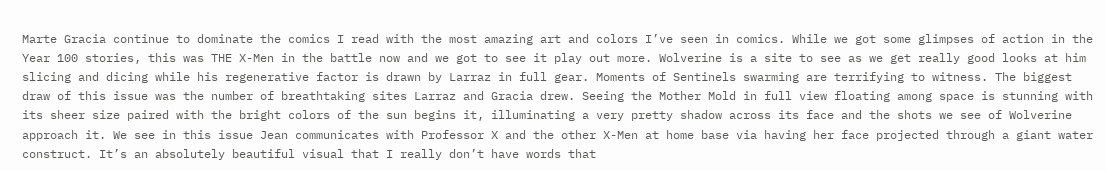Marte Gracia continue to dominate the comics I read with the most amazing art and colors I’ve seen in comics. While we got some glimpses of action in the Year 100 stories, this was THE X-Men in the battle now and we got to see it play out more. Wolverine is a site to see as we get really good looks at him slicing and dicing while his regenerative factor is drawn by Larraz in full gear. Moments of Sentinels swarming are terrifying to witness. The biggest draw of this issue was the number of breathtaking sites Larraz and Gracia drew. Seeing the Mother Mold in full view floating among space is stunning with its sheer size paired with the bright colors of the sun begins it, illuminating a very pretty shadow across its face and the shots we see of Wolverine approach it. We see in this issue Jean communicates with Professor X and the other X-Men at home base via having her face projected through a giant water construct. It’s an absolutely beautiful visual that I really don’t have words that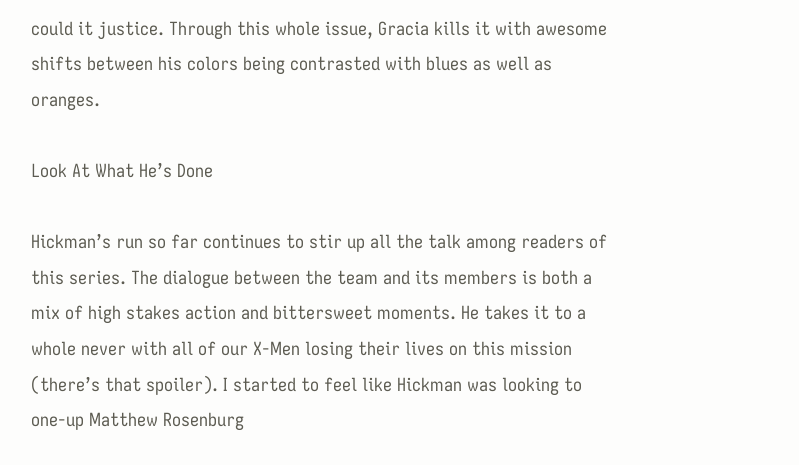could it justice. Through this whole issue, Gracia kills it with awesome shifts between his colors being contrasted with blues as well as oranges.

Look At What He’s Done

Hickman’s run so far continues to stir up all the talk among readers of this series. The dialogue between the team and its members is both a mix of high stakes action and bittersweet moments. He takes it to a whole never with all of our X-Men losing their lives on this mission (there’s that spoiler). I started to feel like Hickman was looking to one-up Matthew Rosenburg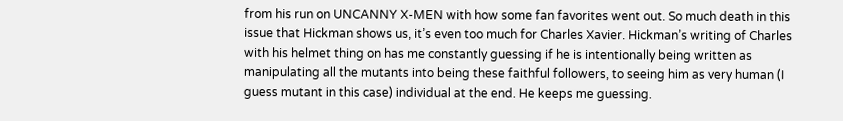from his run on UNCANNY X-MEN with how some fan favorites went out. So much death in this issue that Hickman shows us, it’s even too much for Charles Xavier. Hickman’s writing of Charles with his helmet thing on has me constantly guessing if he is intentionally being written as manipulating all the mutants into being these faithful followers, to seeing him as very human (I guess mutant in this case) individual at the end. He keeps me guessing.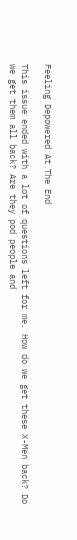Feeling Depowered At The End

This issue ended with a lot of questions left for me. How do we get these X-Men back? Do we get them all back? Are they pod people and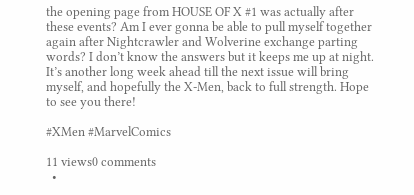the opening page from HOUSE OF X #1 was actually after these events? Am I ever gonna be able to pull myself together again after Nightcrawler and Wolverine exchange parting words? I don’t know the answers but it keeps me up at night. It’s another long week ahead till the next issue will bring myself, and hopefully the X-Men, back to full strength. Hope to see you there!

#XMen #MarvelComics

11 views0 comments
  •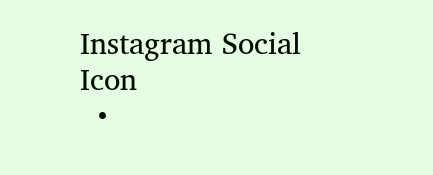Instagram Social Icon
  •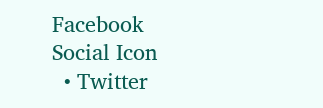Facebook Social Icon
  • Twitter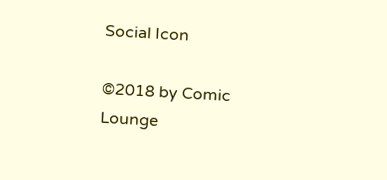Social Icon

©2018 by Comic Lounge